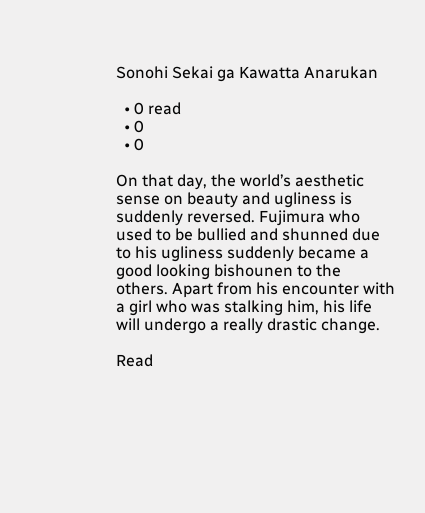Sonohi Sekai ga Kawatta Anarukan

  • 0 read
  • 0
  • 0

On that day, the world’s aesthetic sense on beauty and ugliness is suddenly reversed. Fujimura who used to be bullied and shunned due to his ugliness suddenly became a good looking bishounen to the others. Apart from his encounter with a girl who was stalking him, his life will undergo a really drastic change.

Read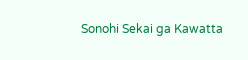Sonohi Sekai ga Kawatta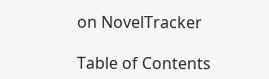on NovelTracker

Table of Contents